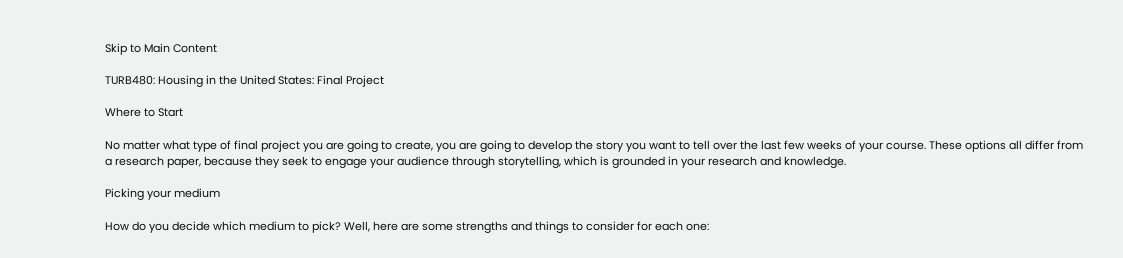Skip to Main Content

TURB480: Housing in the United States: Final Project

Where to Start

No matter what type of final project you are going to create, you are going to develop the story you want to tell over the last few weeks of your course. These options all differ from a research paper, because they seek to engage your audience through storytelling, which is grounded in your research and knowledge.

Picking your medium

How do you decide which medium to pick? Well, here are some strengths and things to consider for each one: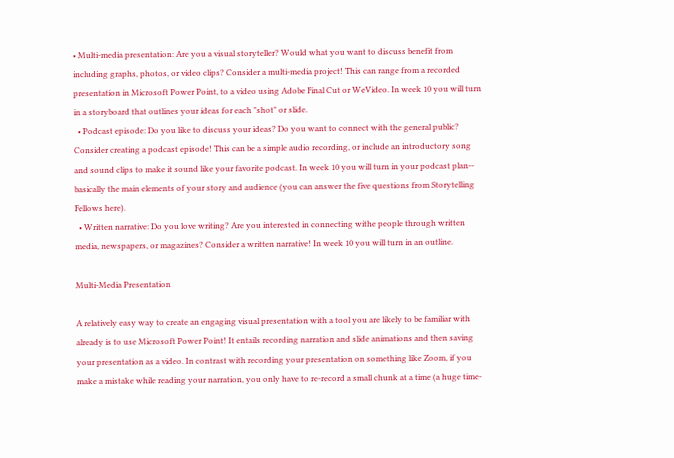• Multi-media presentation: Are you a visual storyteller? Would what you want to discuss benefit from including graphs, photos, or video clips? Consider a multi-media project! This can range from a recorded presentation in Microsoft Power Point, to a video using Adobe Final Cut or WeVideo. In week 10 you will turn in a storyboard that outlines your ideas for each "shot" or slide.
  • Podcast episode: Do you like to discuss your ideas? Do you want to connect with the general public? Consider creating a podcast episode! This can be a simple audio recording, or include an introductory song and sound clips to make it sound like your favorite podcast. In week 10 you will turn in your podcast plan-- basically the main elements of your story and audience (you can answer the five questions from Storytelling Fellows here).
  • Written narrative: Do you love writing? Are you interested in connecting withe people through written media, newspapers, or magazines? Consider a written narrative! In week 10 you will turn in an outline.

Multi-Media Presentation

A relatively easy way to create an engaging visual presentation with a tool you are likely to be familiar with already is to use Microsoft Power Point! It entails recording narration and slide animations and then saving your presentation as a video. In contrast with recording your presentation on something like Zoom, if you make a mistake while reading your narration, you only have to re-record a small chunk at a time (a huge time-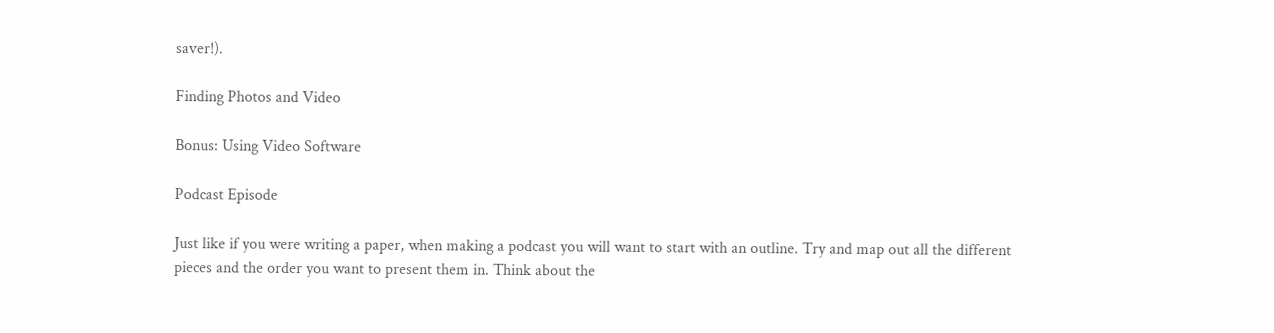saver!).

Finding Photos and Video

Bonus: Using Video Software

Podcast Episode

Just like if you were writing a paper, when making a podcast you will want to start with an outline. Try and map out all the different pieces and the order you want to present them in. Think about the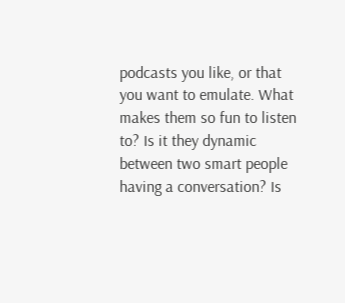podcasts you like, or that you want to emulate. What makes them so fun to listen to? Is it they dynamic between two smart people having a conversation? Is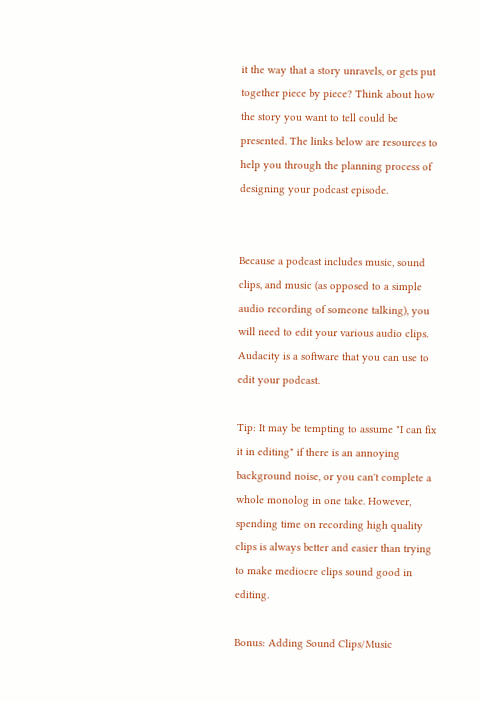it the way that a story unravels, or gets put together piece by piece? Think about how the story you want to tell could be presented. The links below are resources to help you through the planning process of designing your podcast episode.


Because a podcast includes music, sound clips, and music (as opposed to a simple audio recording of someone talking), you will need to edit your various audio clips. Audacity is a software that you can use to edit your podcast.

Tip: It may be tempting to assume "I can fix it in editing" if there is an annoying background noise, or you can't complete a whole monolog in one take. However, spending time on recording high quality clips is always better and easier than trying to make mediocre clips sound good in editing.

Bonus: Adding Sound Clips/Music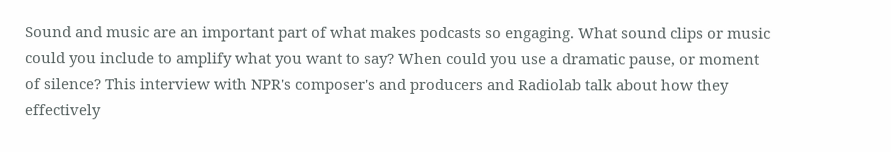Sound and music are an important part of what makes podcasts so engaging. What sound clips or music could you include to amplify what you want to say? When could you use a dramatic pause, or moment of silence? This interview with NPR's composer's and producers and Radiolab talk about how they effectively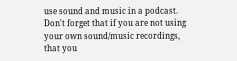use sound and music in a podcast. Don't forget that if you are not using your own sound/music recordings, that you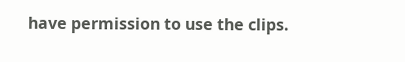have permission to use the clips.